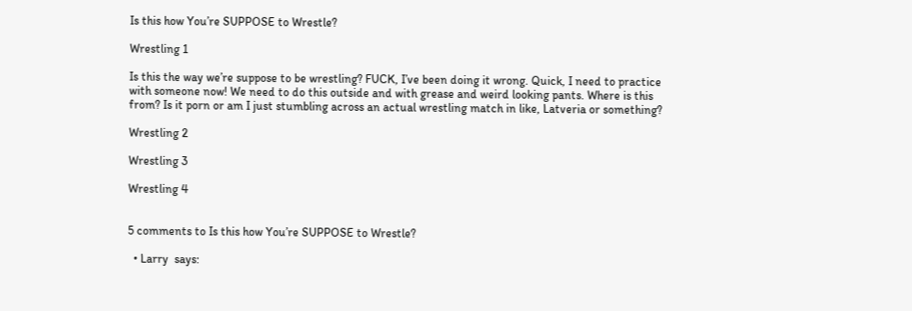Is this how You’re SUPPOSE to Wrestle?

Wrestling 1

Is this the way we’re suppose to be wrestling? FUCK, I’ve been doing it wrong. Quick, I need to practice with someone now! We need to do this outside and with grease and weird looking pants. Where is this from? Is it porn or am I just stumbling across an actual wrestling match in like, Latveria or something?

Wrestling 2

Wrestling 3

Wrestling 4


5 comments to Is this how You’re SUPPOSE to Wrestle?

  • Larry  says: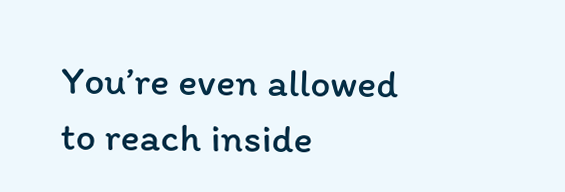You’re even allowed to reach inside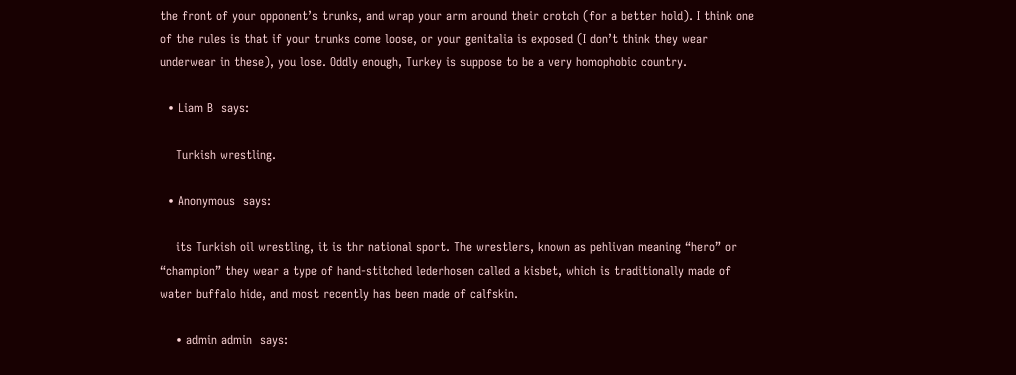the front of your opponent’s trunks, and wrap your arm around their crotch (for a better hold). I think one of the rules is that if your trunks come loose, or your genitalia is exposed (I don’t think they wear underwear in these), you lose. Oddly enough, Turkey is suppose to be a very homophobic country.

  • Liam B  says:

    Turkish wrestling.

  • Anonymous  says:

    its Turkish oil wrestling, it is thr national sport. The wrestlers, known as pehlivan meaning “hero” or “champion” they wear a type of hand-stitched lederhosen called a kisbet, which is traditionally made of water buffalo hide, and most recently has been made of calfskin.

    • admin admin  says: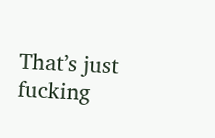That’s just fucking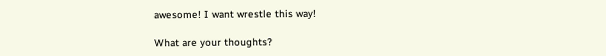awesome! I want wrestle this way!

What are your thoughts?